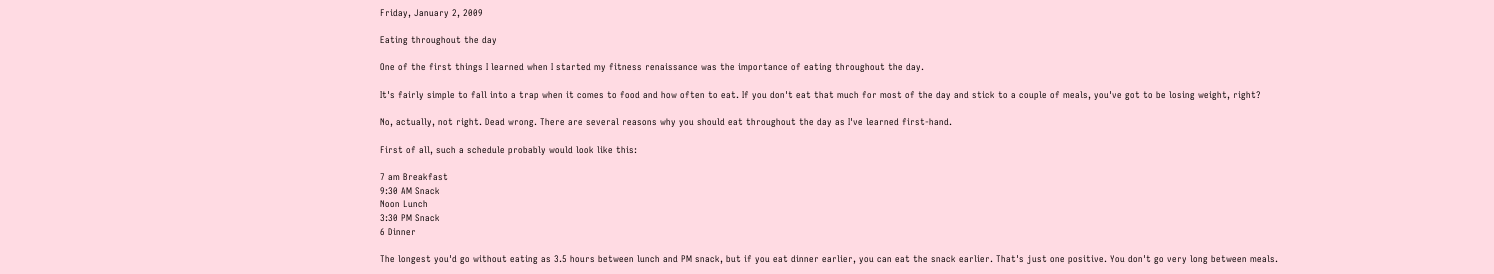Friday, January 2, 2009

Eating throughout the day

One of the first things I learned when I started my fitness renaissance was the importance of eating throughout the day.

It's fairly simple to fall into a trap when it comes to food and how often to eat. If you don't eat that much for most of the day and stick to a couple of meals, you've got to be losing weight, right?

No, actually, not right. Dead wrong. There are several reasons why you should eat throughout the day as I've learned first-hand.

First of all, such a schedule probably would look like this:

7 am Breakfast
9:30 AM Snack
Noon Lunch
3:30 PM Snack
6 Dinner

The longest you'd go without eating as 3.5 hours between lunch and PM snack, but if you eat dinner earlier, you can eat the snack earlier. That's just one positive. You don't go very long between meals.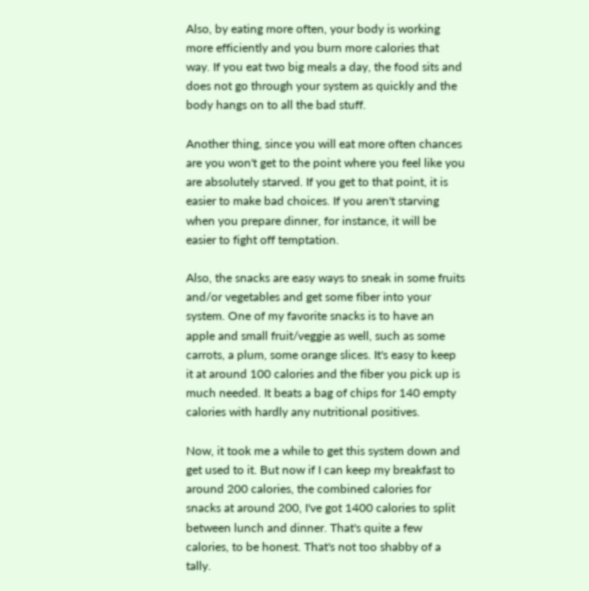Also, by eating more often, your body is working more efficiently and you burn more calories that way. If you eat two big meals a day, the food sits and does not go through your system as quickly and the body hangs on to all the bad stuff.

Another thing, since you will eat more often chances are you won't get to the point where you feel like you are absolutely starved. If you get to that point, it is easier to make bad choices. If you aren't starving when you prepare dinner, for instance, it will be easier to fight off temptation.

Also, the snacks are easy ways to sneak in some fruits and/or vegetables and get some fiber into your system. One of my favorite snacks is to have an apple and small fruit/veggie as well, such as some carrots, a plum, some orange slices. It's easy to keep it at around 100 calories and the fiber you pick up is much needed. It beats a bag of chips for 140 empty calories with hardly any nutritional positives.

Now, it took me a while to get this system down and get used to it. But now if I can keep my breakfast to around 200 calories, the combined calories for snacks at around 200, I've got 1400 calories to split between lunch and dinner. That's quite a few calories, to be honest. That's not too shabby of a tally.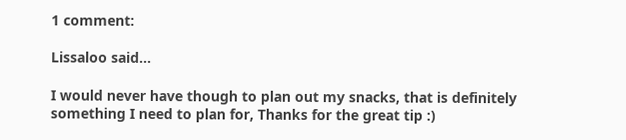1 comment:

Lissaloo said...

I would never have though to plan out my snacks, that is definitely something I need to plan for, Thanks for the great tip :)